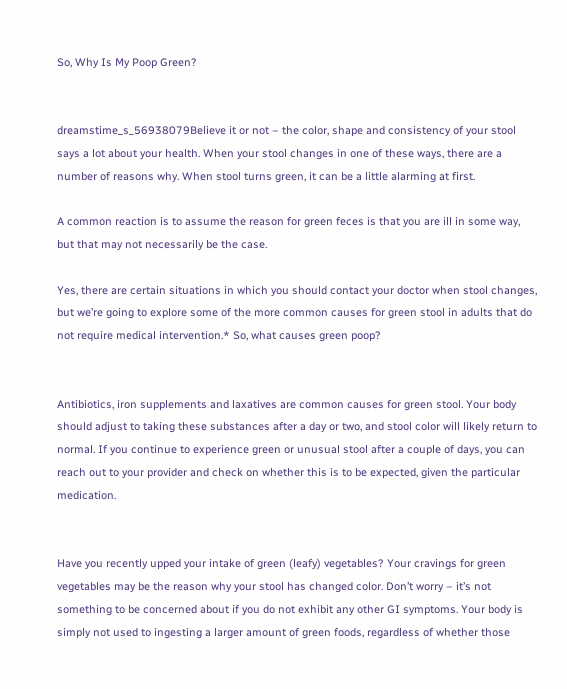So, Why Is My Poop Green?


dreamstime_s_56938079Believe it or not – the color, shape and consistency of your stool says a lot about your health. When your stool changes in one of these ways, there are a number of reasons why. When stool turns green, it can be a little alarming at first.

A common reaction is to assume the reason for green feces is that you are ill in some way, but that may not necessarily be the case.

Yes, there are certain situations in which you should contact your doctor when stool changes, but we’re going to explore some of the more common causes for green stool in adults that do not require medical intervention.* So, what causes green poop?


Antibiotics, iron supplements and laxatives are common causes for green stool. Your body should adjust to taking these substances after a day or two, and stool color will likely return to normal. If you continue to experience green or unusual stool after a couple of days, you can reach out to your provider and check on whether this is to be expected, given the particular medication.


Have you recently upped your intake of green (leafy) vegetables? Your cravings for green vegetables may be the reason why your stool has changed color. Don’t worry – it’s not something to be concerned about if you do not exhibit any other GI symptoms. Your body is simply not used to ingesting a larger amount of green foods, regardless of whether those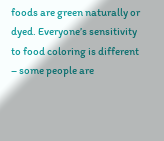foods are green naturally or dyed. Everyone’s sensitivity to food coloring is different – some people are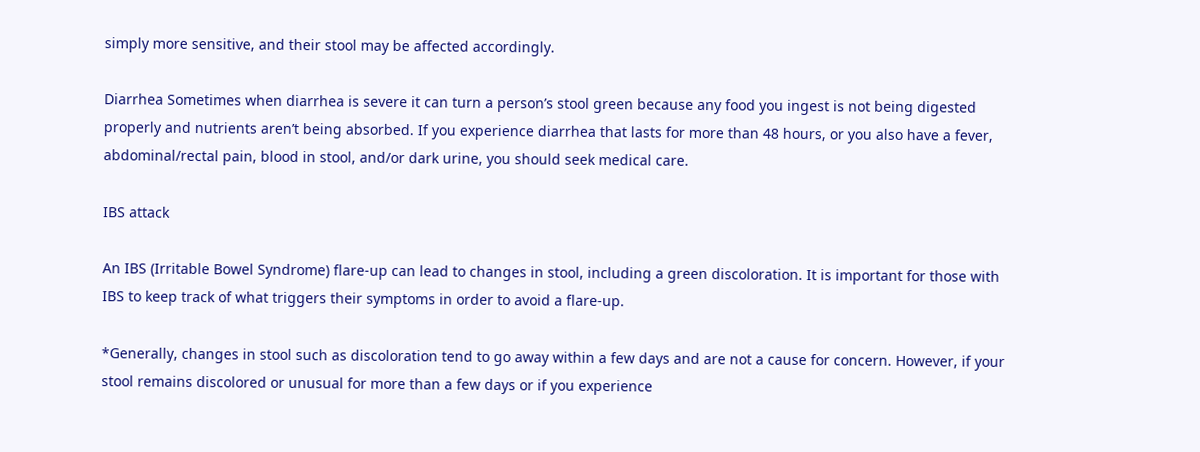simply more sensitive, and their stool may be affected accordingly.

Diarrhea Sometimes when diarrhea is severe it can turn a person’s stool green because any food you ingest is not being digested properly and nutrients aren’t being absorbed. If you experience diarrhea that lasts for more than 48 hours, or you also have a fever, abdominal/rectal pain, blood in stool, and/or dark urine, you should seek medical care.

IBS attack

An IBS (Irritable Bowel Syndrome) flare-up can lead to changes in stool, including a green discoloration. It is important for those with IBS to keep track of what triggers their symptoms in order to avoid a flare-up.

*Generally, changes in stool such as discoloration tend to go away within a few days and are not a cause for concern. However, if your stool remains discolored or unusual for more than a few days or if you experience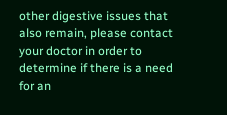other digestive issues that also remain, please contact your doctor in order to determine if there is a need for an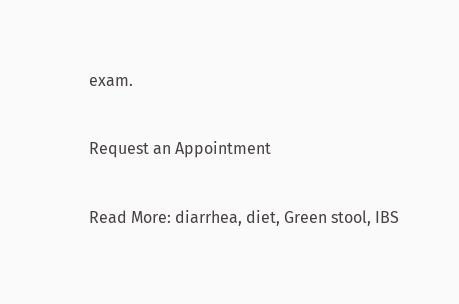exam.

Request an Appointment

Read More: diarrhea, diet, Green stool, IBS